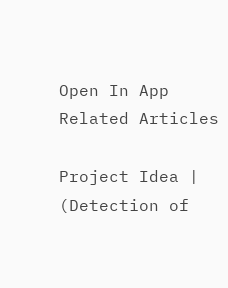Open In App
Related Articles

Project Idea | (Detection of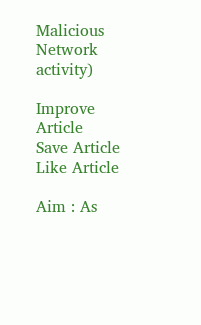Malicious Network activity)

Improve Article
Save Article
Like Article

Aim : As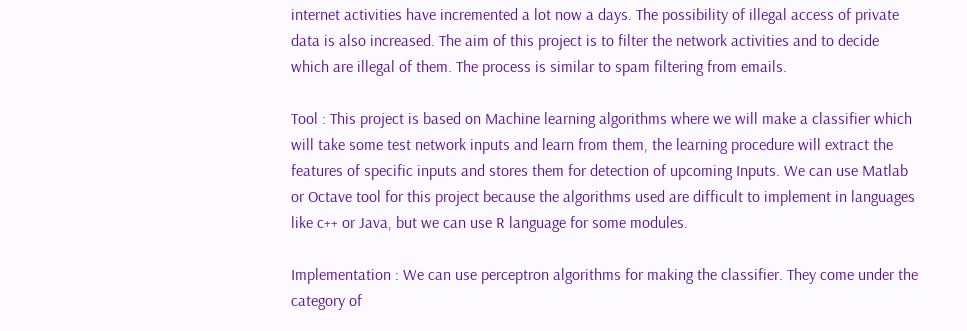internet activities have incremented a lot now a days. The possibility of illegal access of private data is also increased. The aim of this project is to filter the network activities and to decide which are illegal of them. The process is similar to spam filtering from emails.

Tool : This project is based on Machine learning algorithms where we will make a classifier which will take some test network inputs and learn from them, the learning procedure will extract the features of specific inputs and stores them for detection of upcoming Inputs. We can use Matlab or Octave tool for this project because the algorithms used are difficult to implement in languages like c++ or Java, but we can use R language for some modules.

Implementation : We can use perceptron algorithms for making the classifier. They come under the category of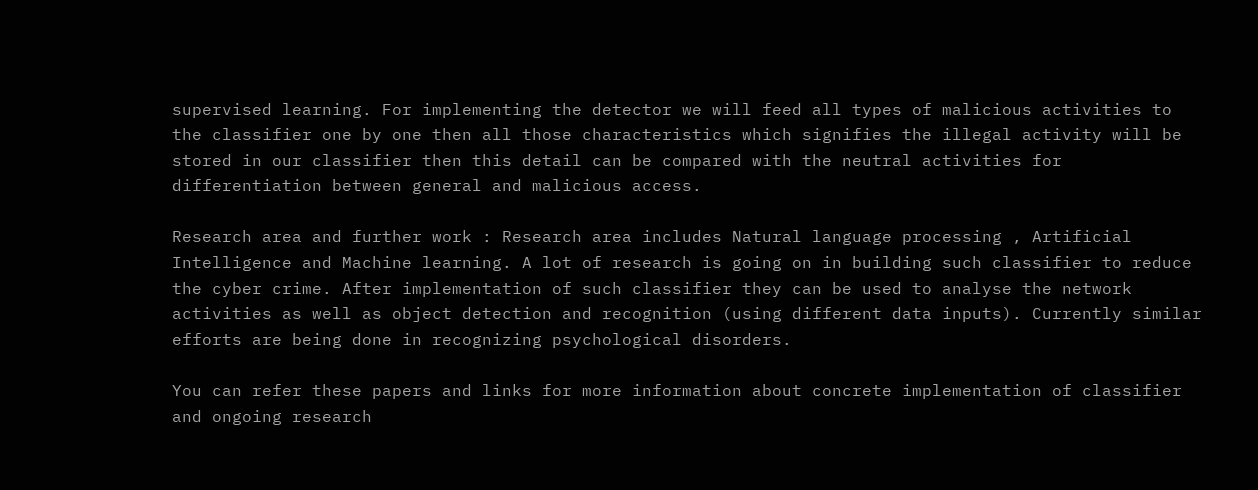supervised learning. For implementing the detector we will feed all types of malicious activities to the classifier one by one then all those characteristics which signifies the illegal activity will be stored in our classifier then this detail can be compared with the neutral activities for differentiation between general and malicious access.

Research area and further work : Research area includes Natural language processing , Artificial Intelligence and Machine learning. A lot of research is going on in building such classifier to reduce the cyber crime. After implementation of such classifier they can be used to analyse the network activities as well as object detection and recognition (using different data inputs). Currently similar efforts are being done in recognizing psychological disorders.

You can refer these papers and links for more information about concrete implementation of classifier and ongoing research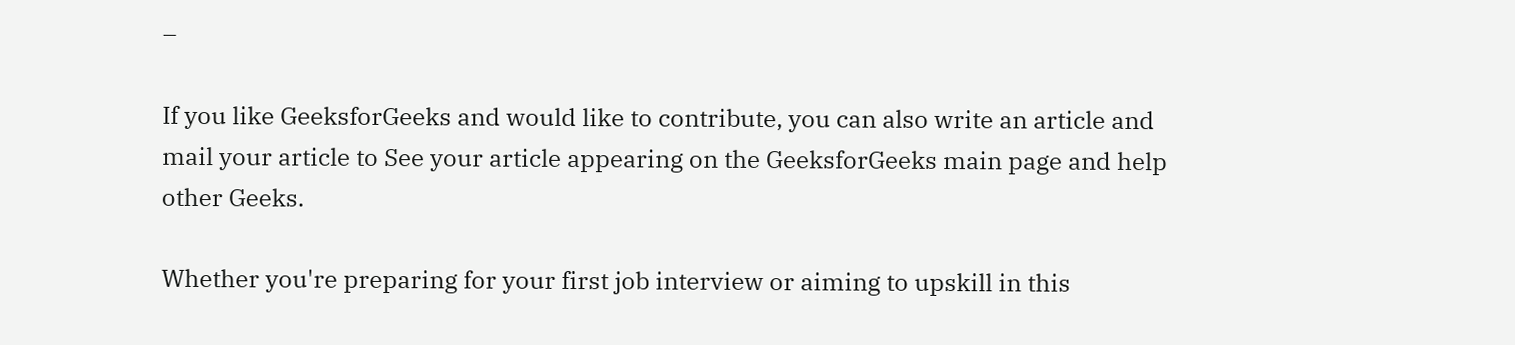–

If you like GeeksforGeeks and would like to contribute, you can also write an article and mail your article to See your article appearing on the GeeksforGeeks main page and help other Geeks.

Whether you're preparing for your first job interview or aiming to upskill in this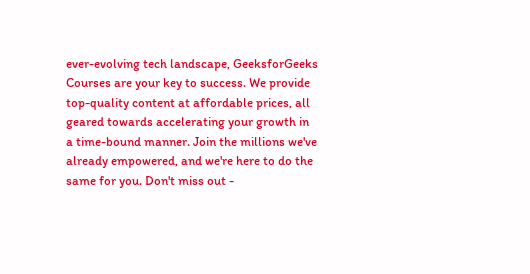ever-evolving tech landscape, GeeksforGeeks Courses are your key to success. We provide top-quality content at affordable prices, all geared towards accelerating your growth in a time-bound manner. Join the millions we've already empowered, and we're here to do the same for you. Don't miss out -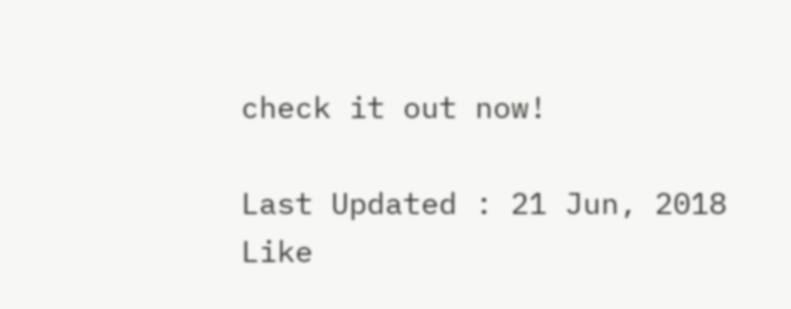check it out now!

Last Updated : 21 Jun, 2018
Like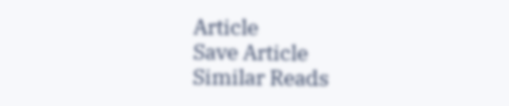Article
Save Article
Similar Reads